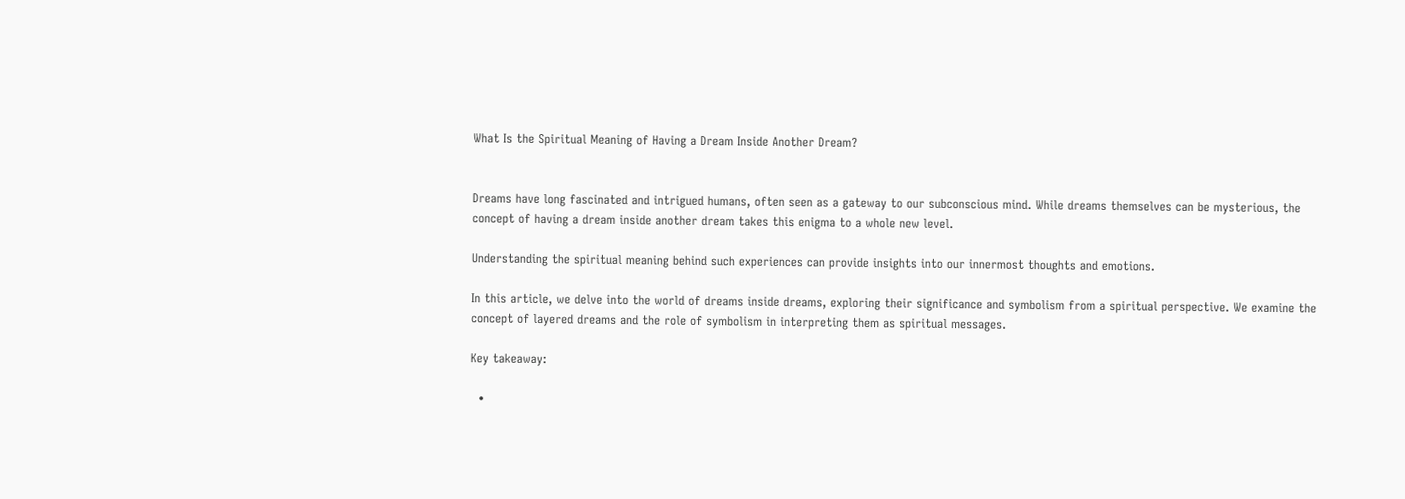What Is the Spiritual Meaning of Having a Dream Inside Another Dream?


Dreams have long fascinated and intrigued humans, often seen as a gateway to our subconscious mind. While dreams themselves can be mysterious, the concept of having a dream inside another dream takes this enigma to a whole new level.

Understanding the spiritual meaning behind such experiences can provide insights into our innermost thoughts and emotions.

In this article, we delve into the world of dreams inside dreams, exploring their significance and symbolism from a spiritual perspective. We examine the concept of layered dreams and the role of symbolism in interpreting them as spiritual messages.

Key takeaway:

  •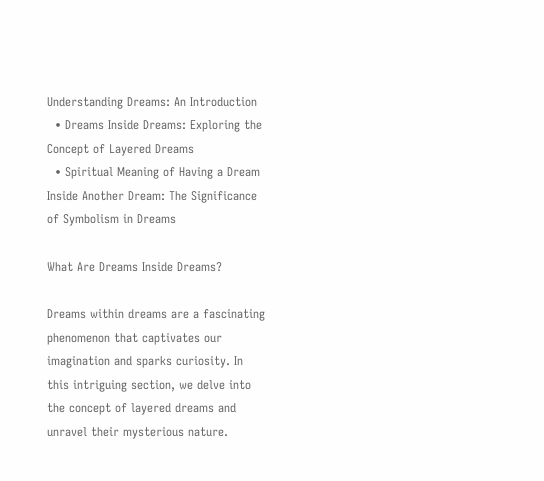Understanding Dreams: An Introduction
  • Dreams Inside Dreams: Exploring the Concept of Layered Dreams
  • Spiritual Meaning of Having a Dream Inside Another Dream: The Significance of Symbolism in Dreams

What Are Dreams Inside Dreams?

Dreams within dreams are a fascinating phenomenon that captivates our imagination and sparks curiosity. In this intriguing section, we delve into the concept of layered dreams and unravel their mysterious nature.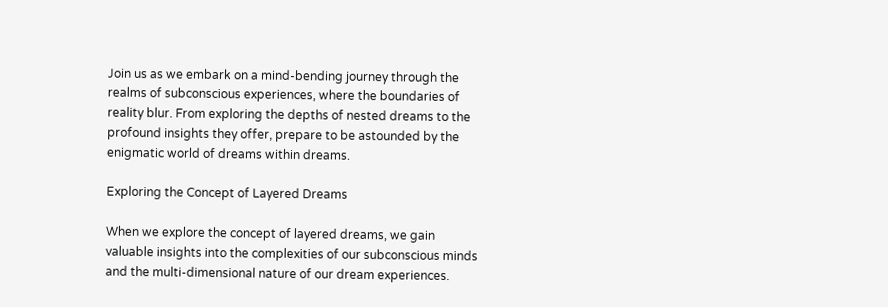Join us as we embark on a mind-bending journey through the realms of subconscious experiences, where the boundaries of reality blur. From exploring the depths of nested dreams to the profound insights they offer, prepare to be astounded by the enigmatic world of dreams within dreams.

Exploring the Concept of Layered Dreams

When we explore the concept of layered dreams, we gain valuable insights into the complexities of our subconscious minds and the multi-dimensional nature of our dream experiences.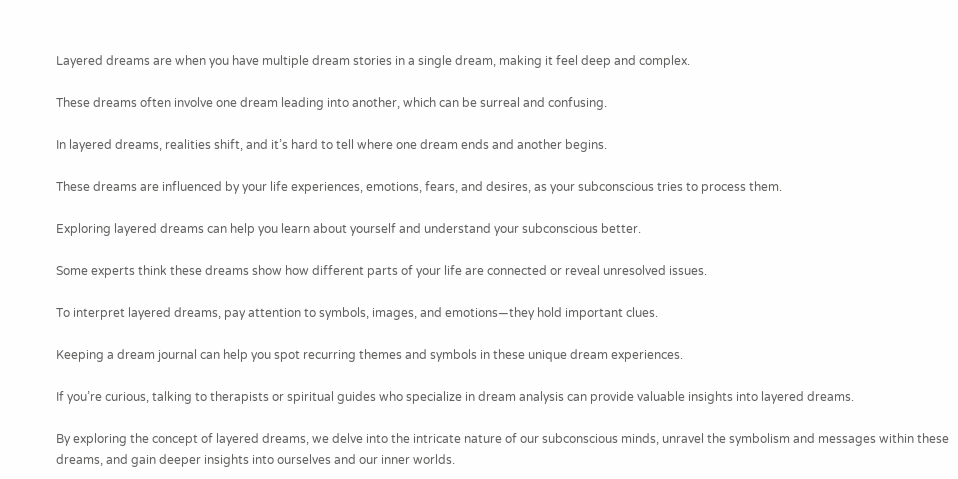Layered dreams are when you have multiple dream stories in a single dream, making it feel deep and complex.

These dreams often involve one dream leading into another, which can be surreal and confusing.

In layered dreams, realities shift, and it’s hard to tell where one dream ends and another begins.

These dreams are influenced by your life experiences, emotions, fears, and desires, as your subconscious tries to process them.

Exploring layered dreams can help you learn about yourself and understand your subconscious better.

Some experts think these dreams show how different parts of your life are connected or reveal unresolved issues.

To interpret layered dreams, pay attention to symbols, images, and emotions—they hold important clues.

Keeping a dream journal can help you spot recurring themes and symbols in these unique dream experiences.

If you’re curious, talking to therapists or spiritual guides who specialize in dream analysis can provide valuable insights into layered dreams.

By exploring the concept of layered dreams, we delve into the intricate nature of our subconscious minds, unravel the symbolism and messages within these dreams, and gain deeper insights into ourselves and our inner worlds.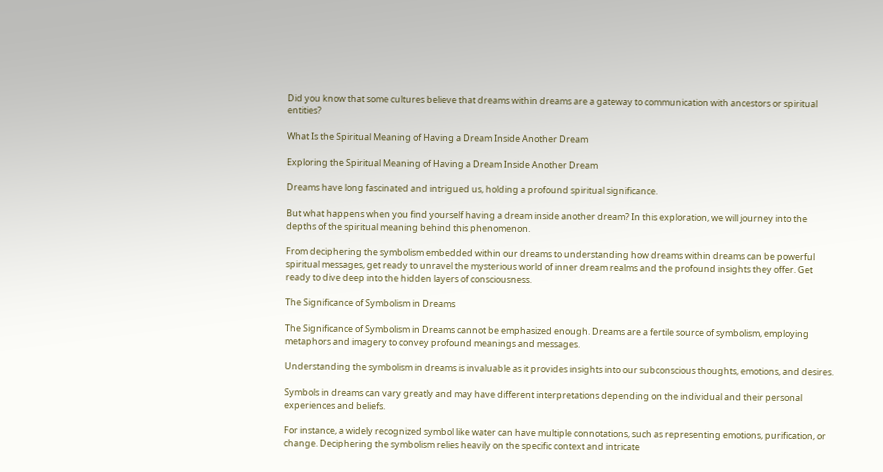Did you know that some cultures believe that dreams within dreams are a gateway to communication with ancestors or spiritual entities?

What Is the Spiritual Meaning of Having a Dream Inside Another Dream

Exploring the Spiritual Meaning of Having a Dream Inside Another Dream

Dreams have long fascinated and intrigued us, holding a profound spiritual significance.

But what happens when you find yourself having a dream inside another dream? In this exploration, we will journey into the depths of the spiritual meaning behind this phenomenon.

From deciphering the symbolism embedded within our dreams to understanding how dreams within dreams can be powerful spiritual messages, get ready to unravel the mysterious world of inner dream realms and the profound insights they offer. Get ready to dive deep into the hidden layers of consciousness.

The Significance of Symbolism in Dreams

The Significance of Symbolism in Dreams cannot be emphasized enough. Dreams are a fertile source of symbolism, employing metaphors and imagery to convey profound meanings and messages.

Understanding the symbolism in dreams is invaluable as it provides insights into our subconscious thoughts, emotions, and desires.

Symbols in dreams can vary greatly and may have different interpretations depending on the individual and their personal experiences and beliefs.

For instance, a widely recognized symbol like water can have multiple connotations, such as representing emotions, purification, or change. Deciphering the symbolism relies heavily on the specific context and intricate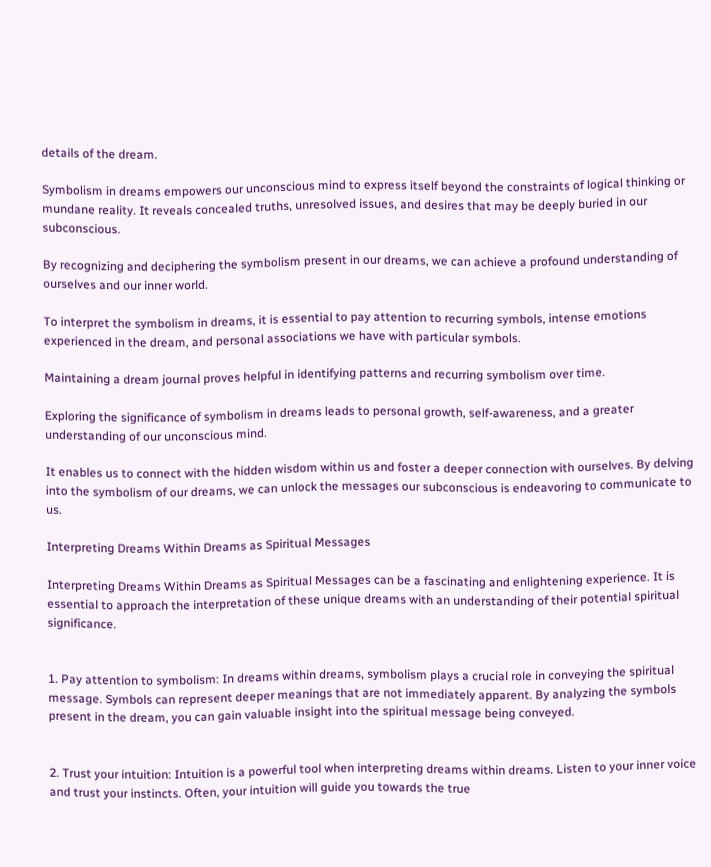details of the dream.

Symbolism in dreams empowers our unconscious mind to express itself beyond the constraints of logical thinking or mundane reality. It reveals concealed truths, unresolved issues, and desires that may be deeply buried in our subconscious.

By recognizing and deciphering the symbolism present in our dreams, we can achieve a profound understanding of ourselves and our inner world.

To interpret the symbolism in dreams, it is essential to pay attention to recurring symbols, intense emotions experienced in the dream, and personal associations we have with particular symbols.

Maintaining a dream journal proves helpful in identifying patterns and recurring symbolism over time.

Exploring the significance of symbolism in dreams leads to personal growth, self-awareness, and a greater understanding of our unconscious mind.

It enables us to connect with the hidden wisdom within us and foster a deeper connection with ourselves. By delving into the symbolism of our dreams, we can unlock the messages our subconscious is endeavoring to communicate to us.

Interpreting Dreams Within Dreams as Spiritual Messages

Interpreting Dreams Within Dreams as Spiritual Messages can be a fascinating and enlightening experience. It is essential to approach the interpretation of these unique dreams with an understanding of their potential spiritual significance.


1. Pay attention to symbolism: In dreams within dreams, symbolism plays a crucial role in conveying the spiritual message. Symbols can represent deeper meanings that are not immediately apparent. By analyzing the symbols present in the dream, you can gain valuable insight into the spiritual message being conveyed.


2. Trust your intuition: Intuition is a powerful tool when interpreting dreams within dreams. Listen to your inner voice and trust your instincts. Often, your intuition will guide you towards the true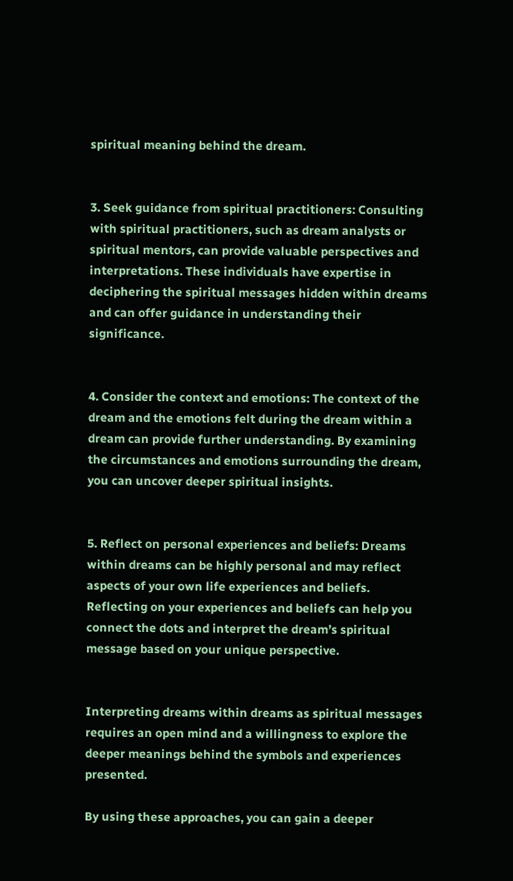spiritual meaning behind the dream.


3. Seek guidance from spiritual practitioners: Consulting with spiritual practitioners, such as dream analysts or spiritual mentors, can provide valuable perspectives and interpretations. These individuals have expertise in deciphering the spiritual messages hidden within dreams and can offer guidance in understanding their significance.


4. Consider the context and emotions: The context of the dream and the emotions felt during the dream within a dream can provide further understanding. By examining the circumstances and emotions surrounding the dream, you can uncover deeper spiritual insights.


5. Reflect on personal experiences and beliefs: Dreams within dreams can be highly personal and may reflect aspects of your own life experiences and beliefs. Reflecting on your experiences and beliefs can help you connect the dots and interpret the dream’s spiritual message based on your unique perspective.


Interpreting dreams within dreams as spiritual messages requires an open mind and a willingness to explore the deeper meanings behind the symbols and experiences presented.

By using these approaches, you can gain a deeper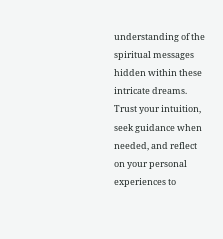understanding of the spiritual messages hidden within these intricate dreams. Trust your intuition, seek guidance when needed, and reflect on your personal experiences to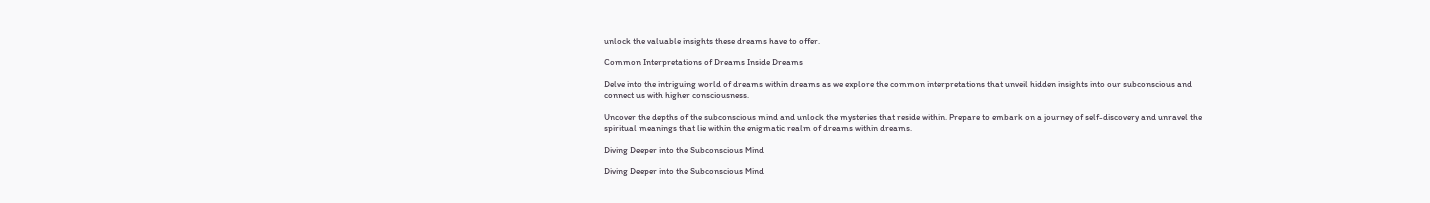unlock the valuable insights these dreams have to offer.

Common Interpretations of Dreams Inside Dreams

Delve into the intriguing world of dreams within dreams as we explore the common interpretations that unveil hidden insights into our subconscious and connect us with higher consciousness.

Uncover the depths of the subconscious mind and unlock the mysteries that reside within. Prepare to embark on a journey of self-discovery and unravel the spiritual meanings that lie within the enigmatic realm of dreams within dreams.

Diving Deeper into the Subconscious Mind

Diving Deeper into the Subconscious Mind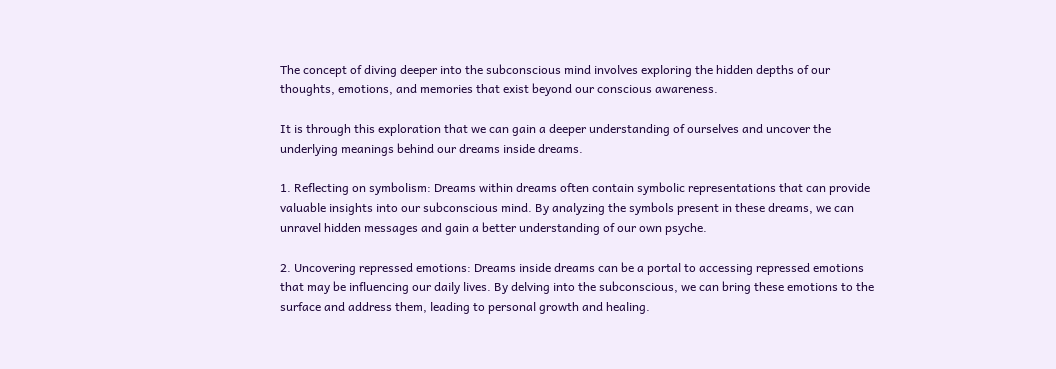The concept of diving deeper into the subconscious mind involves exploring the hidden depths of our thoughts, emotions, and memories that exist beyond our conscious awareness.

It is through this exploration that we can gain a deeper understanding of ourselves and uncover the underlying meanings behind our dreams inside dreams.

1. Reflecting on symbolism: Dreams within dreams often contain symbolic representations that can provide valuable insights into our subconscious mind. By analyzing the symbols present in these dreams, we can unravel hidden messages and gain a better understanding of our own psyche.

2. Uncovering repressed emotions: Dreams inside dreams can be a portal to accessing repressed emotions that may be influencing our daily lives. By delving into the subconscious, we can bring these emotions to the surface and address them, leading to personal growth and healing.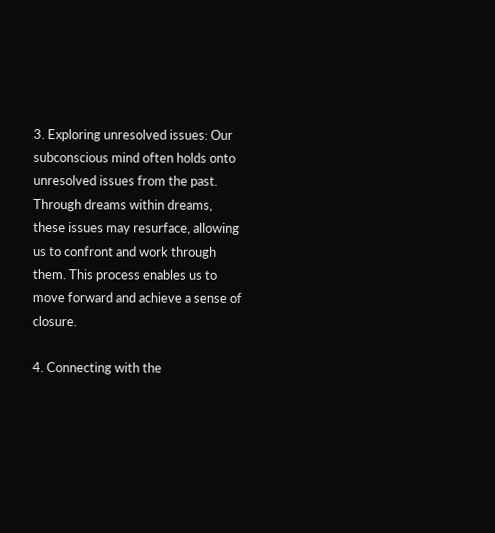3. Exploring unresolved issues: Our subconscious mind often holds onto unresolved issues from the past. Through dreams within dreams, these issues may resurface, allowing us to confront and work through them. This process enables us to move forward and achieve a sense of closure.

4. Connecting with the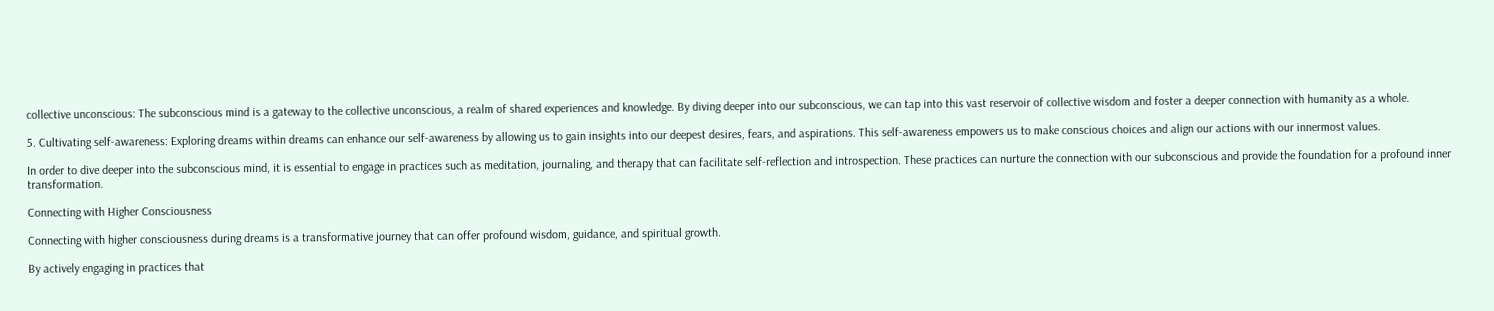collective unconscious: The subconscious mind is a gateway to the collective unconscious, a realm of shared experiences and knowledge. By diving deeper into our subconscious, we can tap into this vast reservoir of collective wisdom and foster a deeper connection with humanity as a whole.

5. Cultivating self-awareness: Exploring dreams within dreams can enhance our self-awareness by allowing us to gain insights into our deepest desires, fears, and aspirations. This self-awareness empowers us to make conscious choices and align our actions with our innermost values.

In order to dive deeper into the subconscious mind, it is essential to engage in practices such as meditation, journaling, and therapy that can facilitate self-reflection and introspection. These practices can nurture the connection with our subconscious and provide the foundation for a profound inner transformation.

Connecting with Higher Consciousness

Connecting with higher consciousness during dreams is a transformative journey that can offer profound wisdom, guidance, and spiritual growth.

By actively engaging in practices that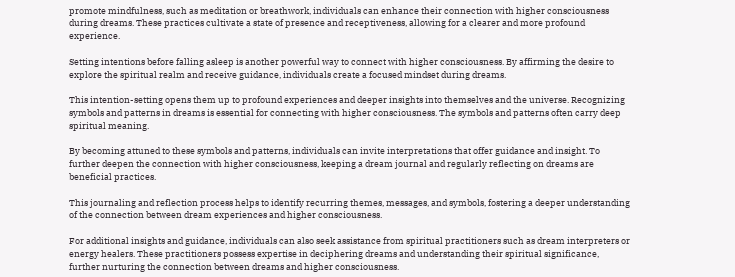promote mindfulness, such as meditation or breathwork, individuals can enhance their connection with higher consciousness during dreams. These practices cultivate a state of presence and receptiveness, allowing for a clearer and more profound experience.

Setting intentions before falling asleep is another powerful way to connect with higher consciousness. By affirming the desire to explore the spiritual realm and receive guidance, individuals create a focused mindset during dreams.

This intention-setting opens them up to profound experiences and deeper insights into themselves and the universe. Recognizing symbols and patterns in dreams is essential for connecting with higher consciousness. The symbols and patterns often carry deep spiritual meaning.

By becoming attuned to these symbols and patterns, individuals can invite interpretations that offer guidance and insight. To further deepen the connection with higher consciousness, keeping a dream journal and regularly reflecting on dreams are beneficial practices.

This journaling and reflection process helps to identify recurring themes, messages, and symbols, fostering a deeper understanding of the connection between dream experiences and higher consciousness.

For additional insights and guidance, individuals can also seek assistance from spiritual practitioners such as dream interpreters or energy healers. These practitioners possess expertise in deciphering dreams and understanding their spiritual significance, further nurturing the connection between dreams and higher consciousness.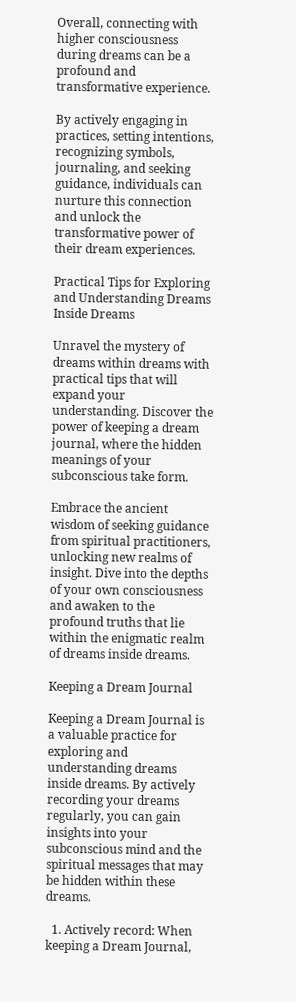Overall, connecting with higher consciousness during dreams can be a profound and transformative experience.

By actively engaging in practices, setting intentions, recognizing symbols, journaling, and seeking guidance, individuals can nurture this connection and unlock the transformative power of their dream experiences.

Practical Tips for Exploring and Understanding Dreams Inside Dreams

Unravel the mystery of dreams within dreams with practical tips that will expand your understanding. Discover the power of keeping a dream journal, where the hidden meanings of your subconscious take form.

Embrace the ancient wisdom of seeking guidance from spiritual practitioners, unlocking new realms of insight. Dive into the depths of your own consciousness and awaken to the profound truths that lie within the enigmatic realm of dreams inside dreams.

Keeping a Dream Journal

Keeping a Dream Journal is a valuable practice for exploring and understanding dreams inside dreams. By actively recording your dreams regularly, you can gain insights into your subconscious mind and the spiritual messages that may be hidden within these dreams.

  1. Actively record: When keeping a Dream Journal,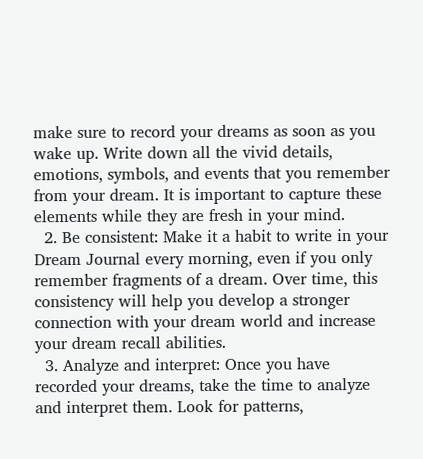make sure to record your dreams as soon as you wake up. Write down all the vivid details, emotions, symbols, and events that you remember from your dream. It is important to capture these elements while they are fresh in your mind.
  2. Be consistent: Make it a habit to write in your Dream Journal every morning, even if you only remember fragments of a dream. Over time, this consistency will help you develop a stronger connection with your dream world and increase your dream recall abilities.
  3. Analyze and interpret: Once you have recorded your dreams, take the time to analyze and interpret them. Look for patterns,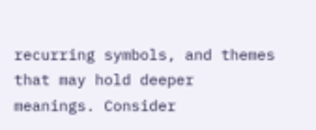recurring symbols, and themes that may hold deeper meanings. Consider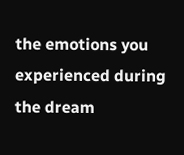the emotions you experienced during the dream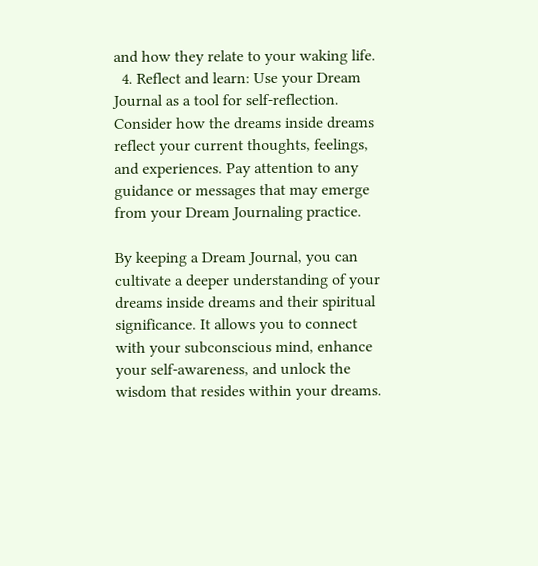and how they relate to your waking life.
  4. Reflect and learn: Use your Dream Journal as a tool for self-reflection. Consider how the dreams inside dreams reflect your current thoughts, feelings, and experiences. Pay attention to any guidance or messages that may emerge from your Dream Journaling practice.

By keeping a Dream Journal, you can cultivate a deeper understanding of your dreams inside dreams and their spiritual significance. It allows you to connect with your subconscious mind, enhance your self-awareness, and unlock the wisdom that resides within your dreams.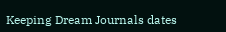Keeping Dream Journals dates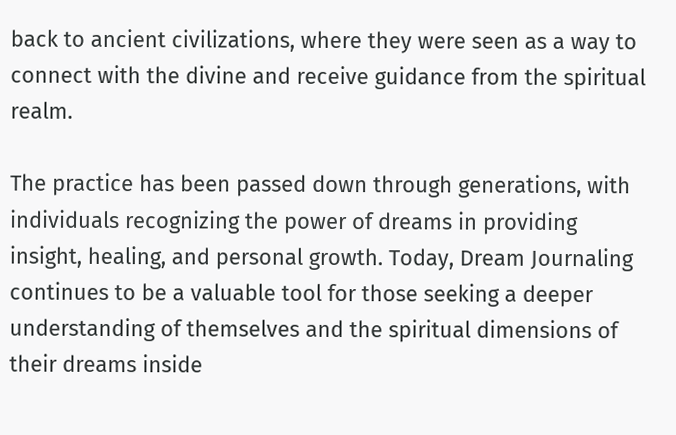back to ancient civilizations, where they were seen as a way to connect with the divine and receive guidance from the spiritual realm.

The practice has been passed down through generations, with individuals recognizing the power of dreams in providing insight, healing, and personal growth. Today, Dream Journaling continues to be a valuable tool for those seeking a deeper understanding of themselves and the spiritual dimensions of their dreams inside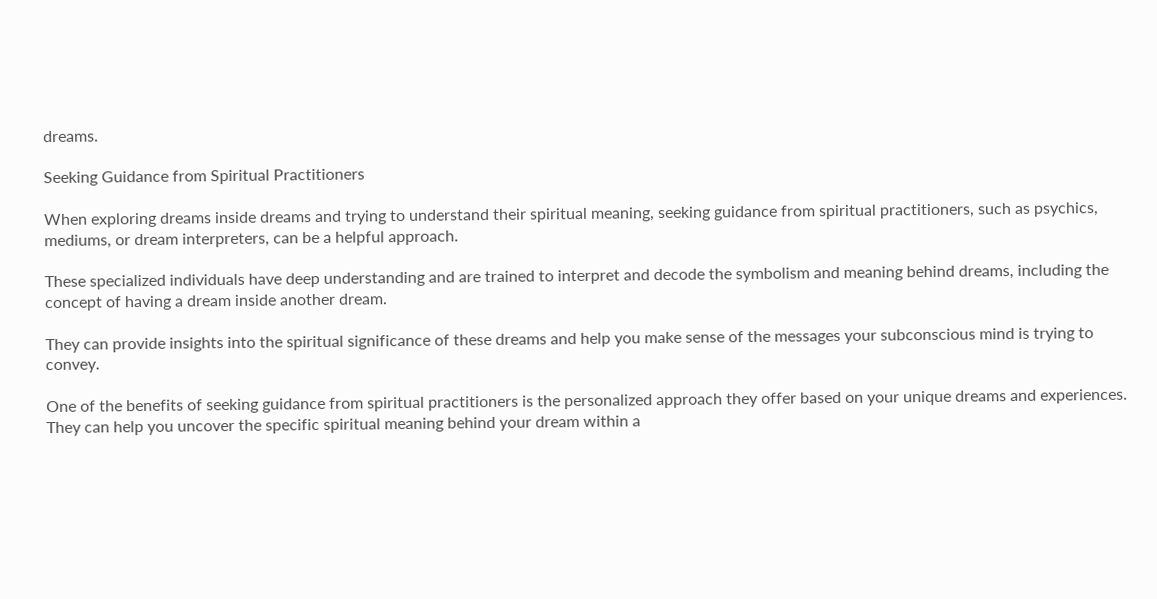dreams.

Seeking Guidance from Spiritual Practitioners

When exploring dreams inside dreams and trying to understand their spiritual meaning, seeking guidance from spiritual practitioners, such as psychics, mediums, or dream interpreters, can be a helpful approach.

These specialized individuals have deep understanding and are trained to interpret and decode the symbolism and meaning behind dreams, including the concept of having a dream inside another dream.

They can provide insights into the spiritual significance of these dreams and help you make sense of the messages your subconscious mind is trying to convey.

One of the benefits of seeking guidance from spiritual practitioners is the personalized approach they offer based on your unique dreams and experiences. They can help you uncover the specific spiritual meaning behind your dream within a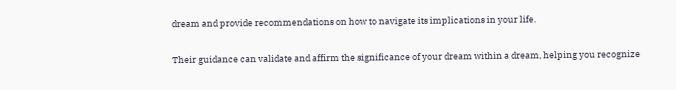dream and provide recommendations on how to navigate its implications in your life.

Their guidance can validate and affirm the significance of your dream within a dream, helping you recognize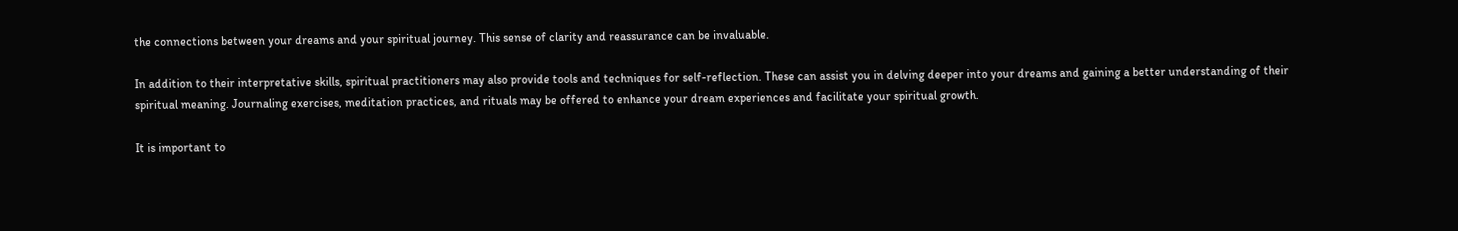the connections between your dreams and your spiritual journey. This sense of clarity and reassurance can be invaluable.

In addition to their interpretative skills, spiritual practitioners may also provide tools and techniques for self-reflection. These can assist you in delving deeper into your dreams and gaining a better understanding of their spiritual meaning. Journaling exercises, meditation practices, and rituals may be offered to enhance your dream experiences and facilitate your spiritual growth.

It is important to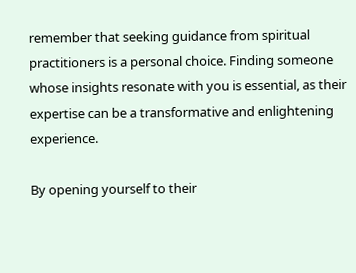remember that seeking guidance from spiritual practitioners is a personal choice. Finding someone whose insights resonate with you is essential, as their expertise can be a transformative and enlightening experience.

By opening yourself to their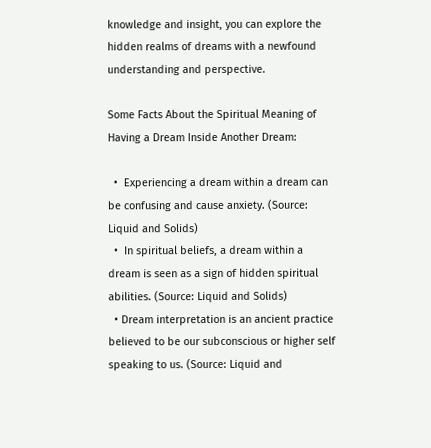knowledge and insight, you can explore the hidden realms of dreams with a newfound understanding and perspective.

Some Facts About the Spiritual Meaning of Having a Dream Inside Another Dream:

  •  Experiencing a dream within a dream can be confusing and cause anxiety. (Source: Liquid and Solids)
  •  In spiritual beliefs, a dream within a dream is seen as a sign of hidden spiritual abilities. (Source: Liquid and Solids)
  • Dream interpretation is an ancient practice believed to be our subconscious or higher self speaking to us. (Source: Liquid and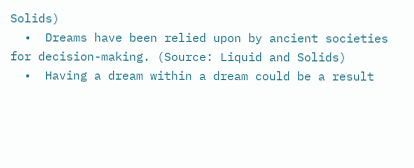Solids)
  •  Dreams have been relied upon by ancient societies for decision-making. (Source: Liquid and Solids)
  •  Having a dream within a dream could be a result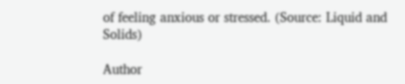of feeling anxious or stressed. (Source: Liquid and Solids)

Author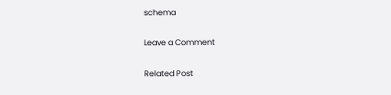schema

Leave a Comment

Related Post